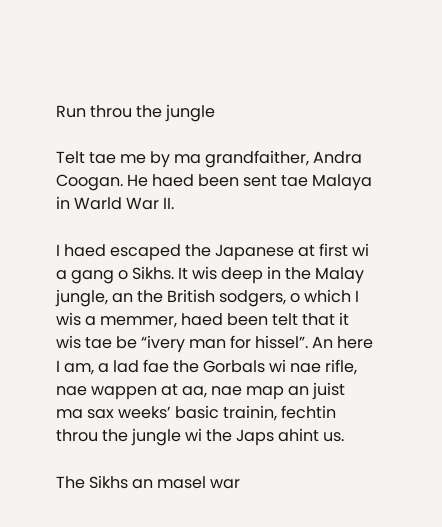Run throu the jungle

Telt tae me by ma grandfaither, Andra Coogan. He haed been sent tae Malaya in Warld War II.

I haed escaped the Japanese at first wi a gang o Sikhs. It wis deep in the Malay jungle, an the British sodgers, o which I wis a memmer, haed been telt that it wis tae be “ivery man for hissel”. An here I am, a lad fae the Gorbals wi nae rifle, nae wappen at aa, nae map an juist ma sax weeks’ basic trainin, fechtin throu the jungle wi the Japs ahint us.

The Sikhs an masel war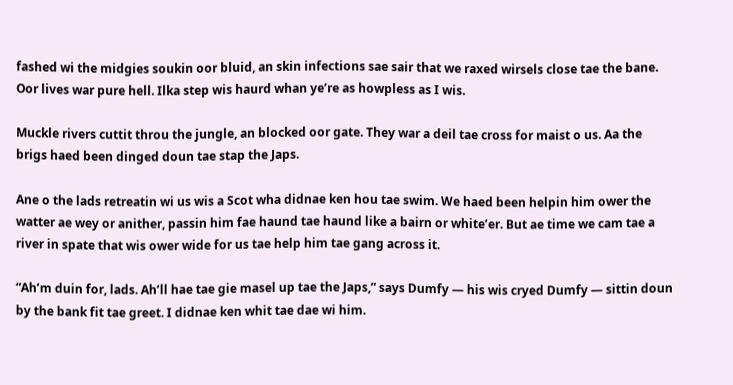fashed wi the midgies soukin oor bluid, an skin infections sae sair that we raxed wirsels close tae the bane. Oor lives war pure hell. Ilka step wis haurd whan ye’re as howpless as I wis.

Muckle rivers cuttit throu the jungle, an blocked oor gate. They war a deil tae cross for maist o us. Aa the brigs haed been dinged doun tae stap the Japs.

Ane o the lads retreatin wi us wis a Scot wha didnae ken hou tae swim. We haed been helpin him ower the watter ae wey or anither, passin him fae haund tae haund like a bairn or white’er. But ae time we cam tae a river in spate that wis ower wide for us tae help him tae gang across it.

“Ah’m duin for, lads. Ah’ll hae tae gie masel up tae the Japs,” says Dumfy — his wis cryed Dumfy — sittin doun by the bank fit tae greet. I didnae ken whit tae dae wi him.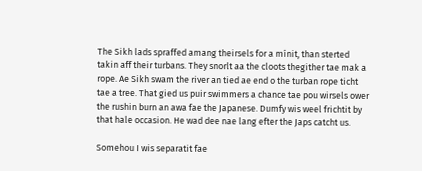The Sikh lads spraffed amang theirsels for a mínit, than sterted takin aff their turbans. They snorlt aa the cloots thegither tae mak a rope. Ae Sikh swam the river an tied ae end o the turban rope ticht tae a tree. That gied us puir swimmers a chance tae pou wirsels ower the rushin burn an awa fae the Japanese. Dumfy wis weel frichtit by that hale occasion. He wad dee nae lang efter the Japs catcht us.

Somehou I wis separatit fae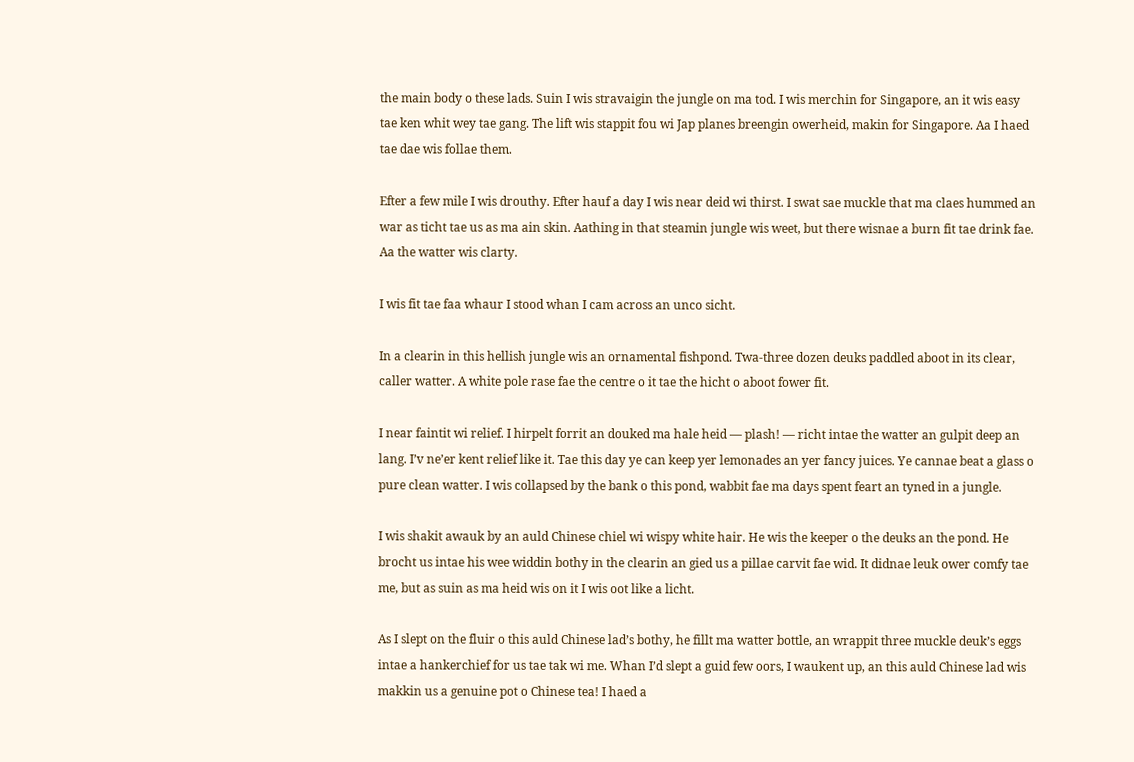the main body o these lads. Suin I wis stravaigin the jungle on ma tod. I wis merchin for Singapore, an it wis easy tae ken whit wey tae gang. The lift wis stappit fou wi Jap planes breengin owerheid, makin for Singapore. Aa I haed tae dae wis follae them.

Efter a few mile I wis drouthy. Efter hauf a day I wis near deid wi thirst. I swat sae muckle that ma claes hummed an war as ticht tae us as ma ain skin. Aathing in that steamin jungle wis weet, but there wisnae a burn fit tae drink fae. Aa the watter wis clarty.

I wis fit tae faa whaur I stood whan I cam across an unco sicht.

In a clearin in this hellish jungle wis an ornamental fishpond. Twa-three dozen deuks paddled aboot in its clear, caller watter. A white pole rase fae the centre o it tae the hicht o aboot fower fit.

I near faintit wi relief. I hirpelt forrit an douked ma hale heid — plash! — richt intae the watter an gulpit deep an lang. I’v ne’er kent relief like it. Tae this day ye can keep yer lemonades an yer fancy juices. Ye cannae beat a glass o pure clean watter. I wis collapsed by the bank o this pond, wabbit fae ma days spent feart an tyned in a jungle.

I wis shakit awauk by an auld Chinese chiel wi wispy white hair. He wis the keeper o the deuks an the pond. He brocht us intae his wee widdin bothy in the clearin an gied us a pillae carvit fae wid. It didnae leuk ower comfy tae me, but as suin as ma heid wis on it I wis oot like a licht.

As I slept on the fluir o this auld Chinese lad’s bothy, he fillt ma watter bottle, an wrappit three muckle deuk’s eggs intae a hankerchief for us tae tak wi me. Whan I’d slept a guid few oors, I waukent up, an this auld Chinese lad wis makkin us a genuine pot o Chinese tea! I haed a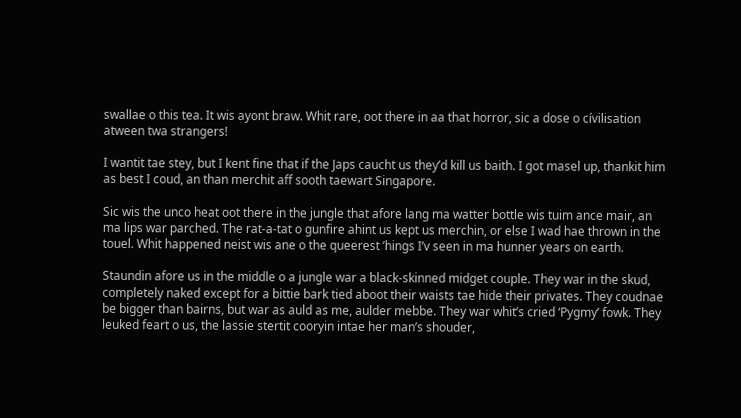swallae o this tea. It wis ayont braw. Whit rare, oot there in aa that horror, sic a dose o cívilisation atween twa strangers!

I wantit tae stey, but I kent fine that if the Japs caucht us they’d kill us baith. I got masel up, thankit him as best I coud, an than merchit aff sooth taewart Singapore.

Sic wis the unco heat oot there in the jungle that afore lang ma watter bottle wis tuim ance mair, an ma lips war parched. The rat-a-tat o gunfire ahint us kept us merchin, or else I wad hae thrown in the touel. Whit happened neist wis ane o the queerest ’hings I’v seen in ma hunner years on earth.

Staundin afore us in the middle o a jungle war a black-skinned midget couple. They war in the skud, completely naked except for a bittie bark tied aboot their waists tae hide their privates. They coudnae be bigger than bairns, but war as auld as me, aulder mebbe. They war whit’s cried ‘Pygmy’ fowk. They leuked feart o us, the lassie stertit cooryin intae her man’s shouder,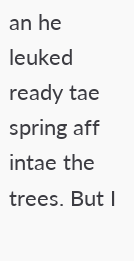an he leuked ready tae spring aff intae the trees. But I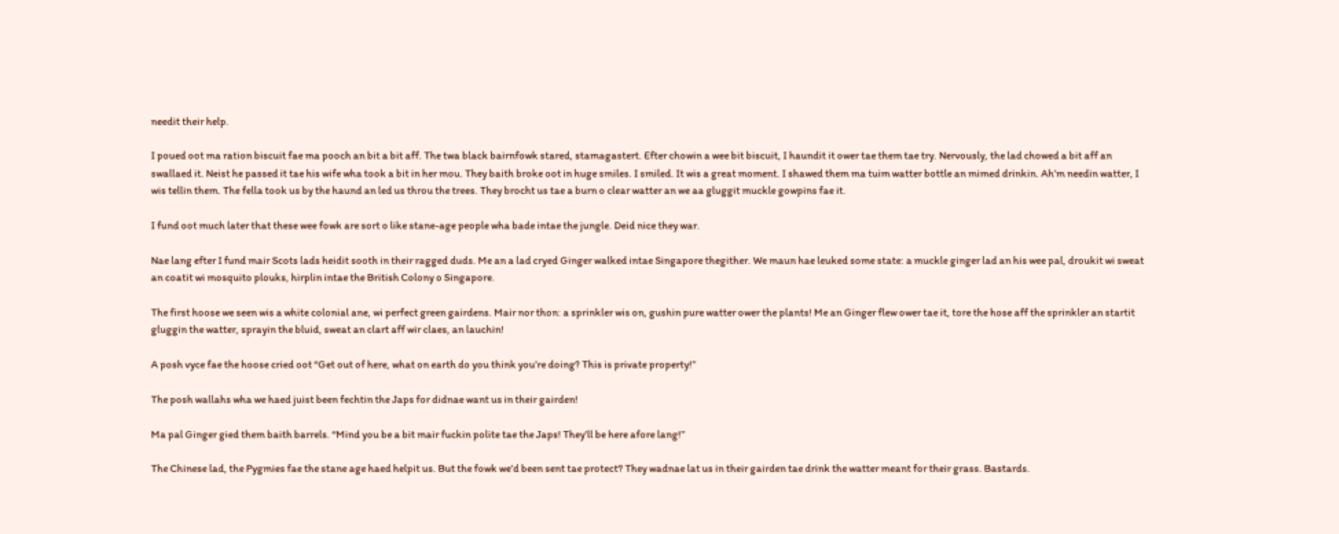needit their help.

I poued oot ma ration biscuit fae ma pooch an bit a bit aff. The twa black bairnfowk stared, stamagastert. Efter chowin a wee bit biscuit, I haundit it ower tae them tae try. Nervously, the lad chowed a bit aff an swallaed it. Neist he passed it tae his wife wha took a bit in her mou. They baith broke oot in huge smiles. I smiled. It wis a great moment. I shawed them ma tuim watter bottle an mimed drinkin. Ah’m needin watter, I wis tellin them. The fella took us by the haund an led us throu the trees. They brocht us tae a burn o clear watter an we aa gluggit muckle gowpins fae it.

I fund oot much later that these wee fowk are sort o like stane-age people wha bade intae the jungle. Deid nice they war.

Nae lang efter I fund mair Scots lads heidit sooth in their ragged duds. Me an a lad cryed Ginger walked intae Singapore thegither. We maun hae leuked some state: a muckle ginger lad an his wee pal, droukit wi sweat an coatit wi mosquito plouks, hirplin intae the British Colony o Singapore.

The first hoose we seen wis a white colonial ane, wi perfect green gairdens. Mair nor thon: a sprinkler wis on, gushin pure watter ower the plants! Me an Ginger flew ower tae it, tore the hose aff the sprinkler an startit gluggin the watter, sprayin the bluid, sweat an clart aff wir claes, an lauchin!

A posh vyce fae the hoose cried oot “Get out of here, what on earth do you think you’re doing? This is private property!”

The posh wallahs wha we haed juist been fechtin the Japs for didnae want us in their gairden!

Ma pal Ginger gied them baith barrels. “Mind you be a bit mair fuckin polite tae the Japs! They’ll be here afore lang!”

The Chinese lad, the Pygmies fae the stane age haed helpit us. But the fowk we’d been sent tae protect? They wadnae lat us in their gairden tae drink the watter meant for their grass. Bastards.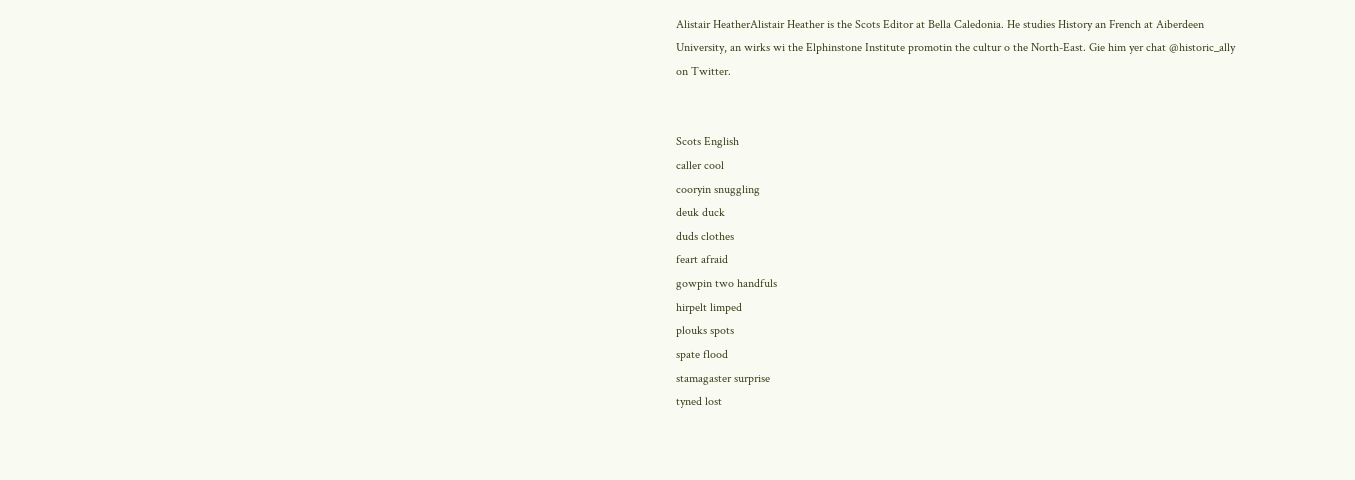Alistair HeatherAlistair Heather is the Scots Editor at Bella Caledonia. He studies History an French at Aiberdeen University, an wirks wi the Elphinstone Institute promotin the cultur o the North-East. Gie him yer chat @historic_ally on Twitter.


Scots English
caller cool
cooryin snuggling
deuk duck
duds clothes
feart afraid
gowpin two handfuls
hirpelt limped
plouks spots
spate flood
stamagaster surprise
tyned lost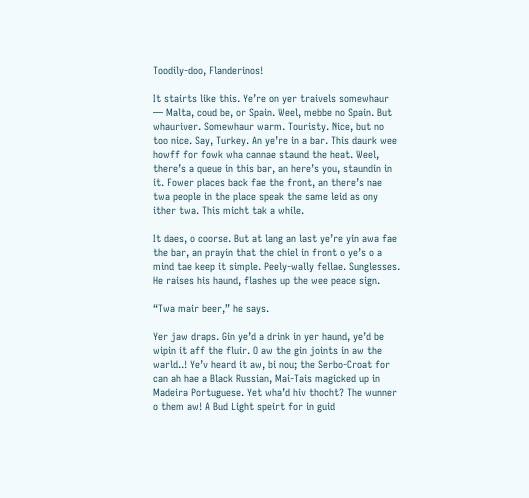Toodily-doo, Flanderinos!

It stairts like this. Ye’re on yer traivels somewhaur — Malta, coud be, or Spain. Weel, mebbe no Spain. But whauriver. Somewhaur warm. Touristy. Nice, but no too nice. Say, Turkey. An ye’re in a bar. This daurk wee howff for fowk wha cannae staund the heat. Weel, there’s a queue in this bar, an here’s you, staundin in it. Fower places back fae the front, an there’s nae twa people in the place speak the same leid as ony ither twa. This micht tak a while.

It daes, o coorse. But at lang an last ye’re yin awa fae the bar, an prayin that the chiel in front o ye’s o a mind tae keep it simple. Peely-wally fellae. Sunglesses. He raises his haund, flashes up the wee peace sign.

“Twa mair beer,” he says.

Yer jaw draps. Gin ye’d a drink in yer haund, ye’d be wipin it aff the fluir. O aw the gin joints in aw the warld..! Ye’v heard it aw, bi nou; the Serbo-Croat for can ah hae a Black Russian, Mai-Tais magicked up in Madeira Portuguese. Yet wha’d hiv thocht? The wunner o them aw! A Bud Light speirt for in guid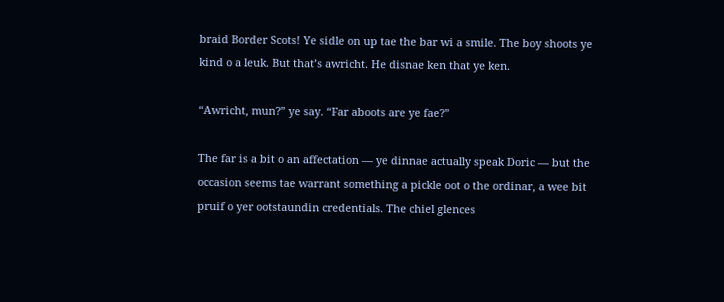braid Border Scots! Ye sidle on up tae the bar wi a smile. The boy shoots ye kind o a leuk. But that’s awricht. He disnae ken that ye ken.

“Awricht, mun?” ye say. “Far aboots are ye fae?”

The far is a bit o an affectation — ye dinnae actually speak Doric — but the occasion seems tae warrant something a pickle oot o the ordinar, a wee bit pruif o yer ootstaundin credentials. The chiel glences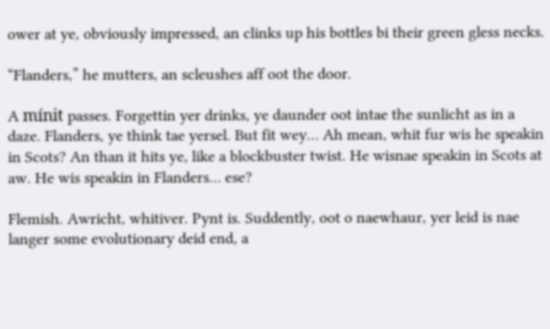ower at ye, obviously impressed, an clinks up his bottles bi their green gless necks.

“Flanders,” he mutters, an scleushes aff oot the door.

A mínit passes. Forgettin yer drinks, ye daunder oot intae the sunlicht as in a daze. Flanders, ye think tae yersel. But fit wey… Ah mean, whit fur wis he speakin in Scots? An than it hits ye, like a blockbuster twist. He wisnae speakin in Scots at aw. He wis speakin in Flanders… ese?

Flemish. Awricht, whitiver. Pynt is. Suddently, oot o naewhaur, yer leid is nae langer some evolutionary deid end, a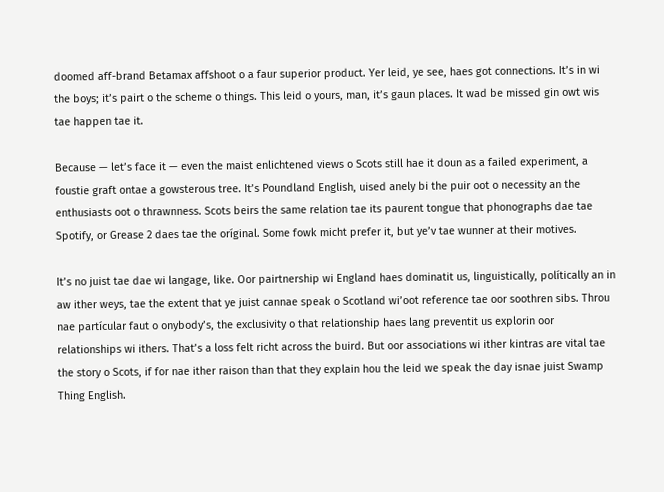doomed aff-brand Betamax affshoot o a faur superior product. Yer leid, ye see, haes got connections. It’s in wi the boys; it’s pairt o the scheme o things. This leid o yours, man, it’s gaun places. It wad be missed gin owt wis tae happen tae it.

Because — let’s face it — even the maist enlichtened views o Scots still hae it doun as a failed experiment, a foustie graft ontae a gowsterous tree. It’s Poundland English, uised anely bi the puir oot o necessity an the enthusiasts oot o thrawnness. Scots beirs the same relation tae its paurent tongue that phonographs dae tae Spotify, or Grease 2 daes tae the oríginal. Some fowk micht prefer it, but ye’v tae wunner at their motives.

It’s no juist tae dae wi langage, like. Oor pairtnership wi England haes dominatit us, linguistically, polítically an in aw ither weys, tae the extent that ye juist cannae speak o Scotland wi’oot reference tae oor soothren sibs. Throu nae partícular faut o onybody’s, the exclusivity o that relationship haes lang preventit us explorin oor relationships wi ithers. That’s a loss felt richt across the buird. But oor associations wi ither kintras are vital tae the story o Scots, if for nae ither raison than that they explain hou the leid we speak the day isnae juist Swamp Thing English.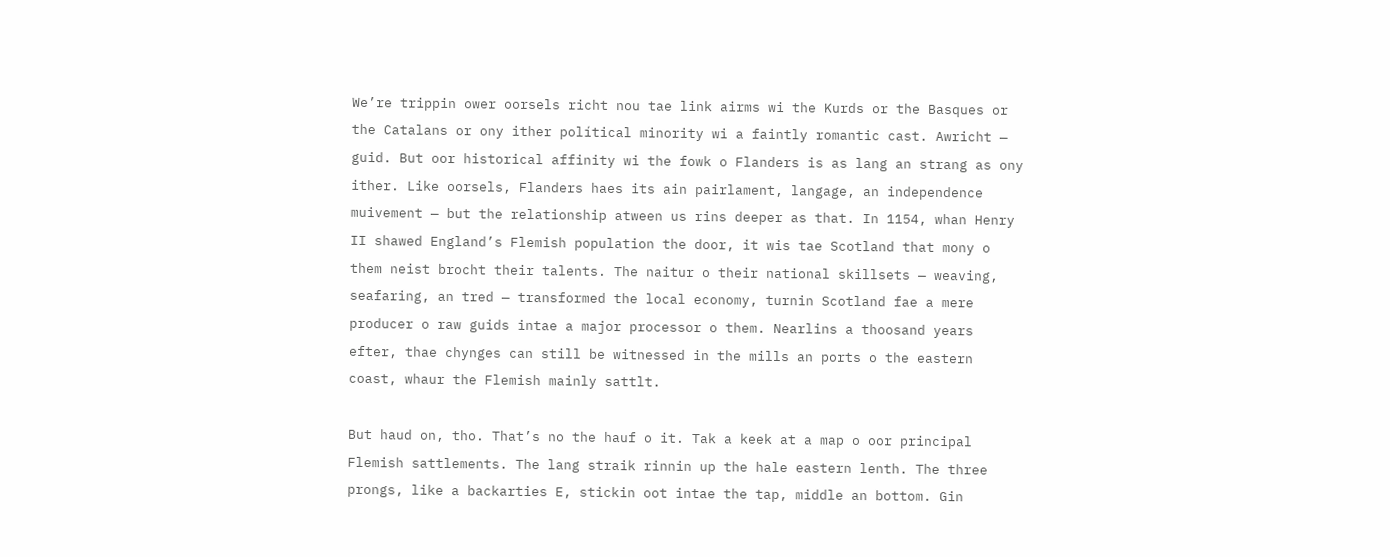We’re trippin ower oorsels richt nou tae link airms wi the Kurds or the Basques or the Catalans or ony ither polítical minority wi a faintly romantic cast. Awricht — guid. But oor historical affinity wi the fowk o Flanders is as lang an strang as ony ither. Like oorsels, Flanders haes its ain pairlament, langage, an independence muivement — but the relationship atween us rins deeper as that. In 1154, whan Henry II shawed England’s Flemish population the door, it wis tae Scotland that mony o them neist brocht their talents. The naitur o their national skillsets — weaving, seafaring, an tred — transformed the local economy, turnin Scotland fae a mere producer o raw guids intae a major processor o them. Nearlins a thoosand years efter, thae chynges can still be witnessed in the mills an ports o the eastern coast, whaur the Flemish mainly sattlt.

But haud on, tho. That’s no the hauf o it. Tak a keek at a map o oor principal Flemish sattlements. The lang straik rinnin up the hale eastern lenth. The three prongs, like a backarties E, stickin oot intae the tap, middle an bottom. Gin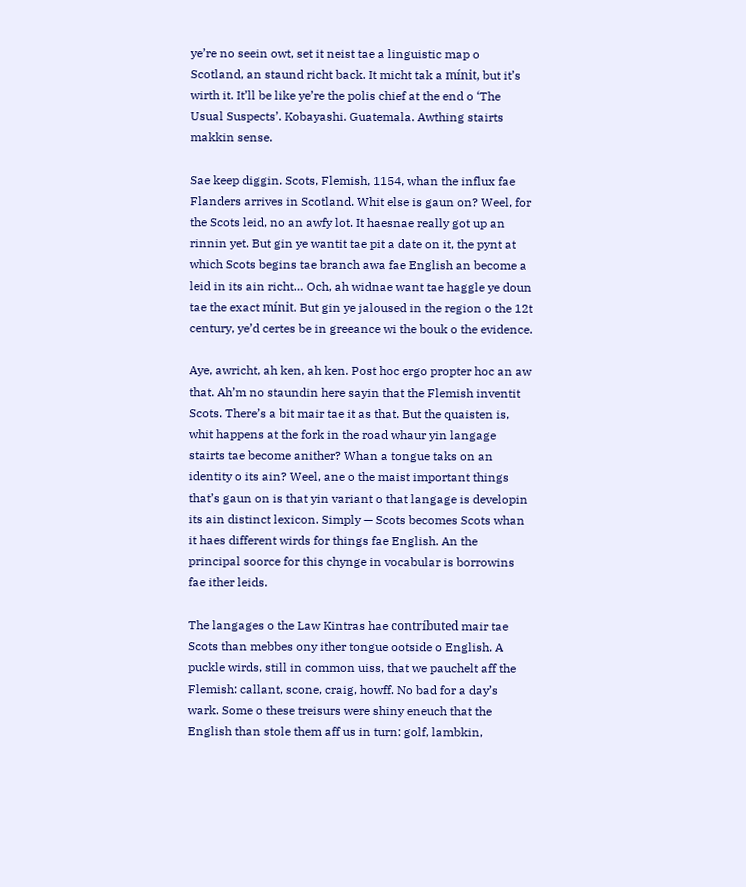ye’re no seein owt, set it neist tae a linguistic map o Scotland, an staund richt back. It micht tak a mínit, but it’s wirth it. It’ll be like ye’re the polis chief at the end o ‘The Usual Suspects’. Kobayashi. Guatemala. Awthing stairts makkin sense.

Sae keep diggin. Scots, Flemish, 1154, whan the influx fae Flanders arrives in Scotland. Whit else is gaun on? Weel, for the Scots leid, no an awfy lot. It haesnae really got up an rinnin yet. But gin ye wantit tae pit a date on it, the pynt at which Scots begins tae branch awa fae English an become a leid in its ain richt… Och, ah widnae want tae haggle ye doun tae the exact mínit. But gin ye jaloused in the region o the 12t century, ye’d certes be in greeance wi the bouk o the evidence.

Aye, awricht, ah ken, ah ken. Post hoc ergo propter hoc an aw that. Ah’m no staundin here sayin that the Flemish inventit Scots. There’s a bit mair tae it as that. But the quaisten is, whit happens at the fork in the road whaur yin langage stairts tae become anither? Whan a tongue taks on an identity o its ain? Weel, ane o the maist important things that’s gaun on is that yin variant o that langage is developin its ain distinct lexicon. Simply — Scots becomes Scots whan it haes different wirds for things fae English. An the principal soorce for this chynge in vocabular is borrowins fae ither leids.

The langages o the Law Kintras hae contríbuted mair tae Scots than mebbes ony ither tongue ootside o English. A puckle wirds, still in common uiss, that we pauchelt aff the Flemish: callant, scone, craig, howff. No bad for a day’s wark. Some o these treisurs were shiny eneuch that the English than stole them aff us in turn: golf, lambkin,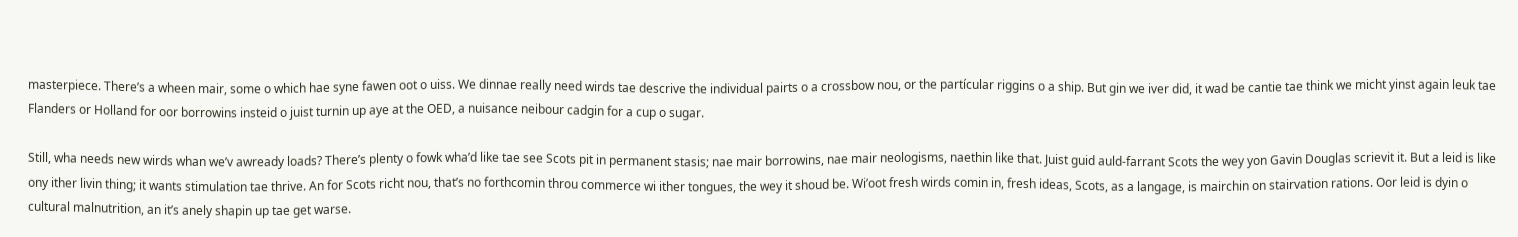masterpiece. There’s a wheen mair, some o which hae syne fawen oot o uiss. We dinnae really need wirds tae descrive the individual pairts o a crossbow nou, or the partícular riggins o a ship. But gin we iver did, it wad be cantie tae think we micht yinst again leuk tae Flanders or Holland for oor borrowins insteid o juist turnin up aye at the OED, a nuisance neibour cadgin for a cup o sugar.

Still, wha needs new wirds whan we’v awready loads? There’s plenty o fowk wha’d like tae see Scots pit in permanent stasis; nae mair borrowins, nae mair neologisms, naethin like that. Juist guid auld-farrant Scots the wey yon Gavin Douglas scrievit it. But a leid is like ony ither livin thing; it wants stimulation tae thrive. An for Scots richt nou, that’s no forthcomin throu commerce wi ither tongues, the wey it shoud be. Wi’oot fresh wirds comin in, fresh ideas, Scots, as a langage, is mairchin on stairvation rations. Oor leid is dyin o cultural malnutrition, an it’s anely shapin up tae get warse.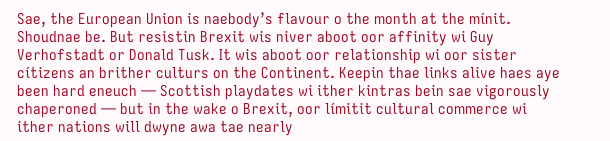Sae, the European Union is naebody’s flavour o the month at the mínit. Shoudnae be. But resistin Brexit wis niver aboot oor affinity wi Guy Verhofstadt or Donald Tusk. It wis aboot oor relationship wi oor sister cítizens an brither culturs on the Continent. Keepin thae links alive haes aye been hard eneuch — Scottish playdates wi ither kintras bein sae vigorously chaperoned — but in the wake o Brexit, oor límitit cultural commerce wi ither nations will dwyne awa tae nearly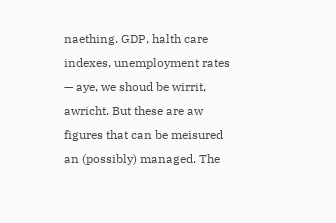naething. GDP, halth care indexes, unemployment rates — aye, we shoud be wirrit, awricht. But these are aw figures that can be meisured an (possibly) managed. The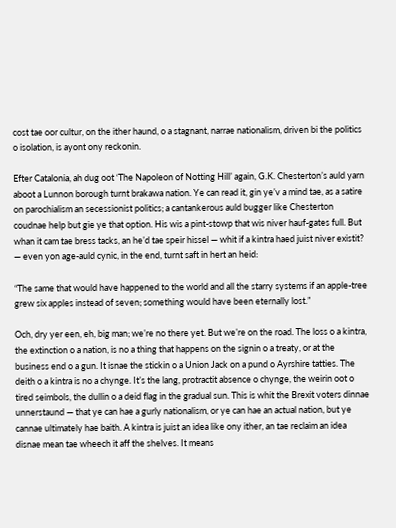cost tae oor cultur, on the ither haund, o a stagnant, narrae nationalism, driven bi the politics o isolation, is ayont ony reckonin.

Efter Catalonia, ah dug oot ‘The Napoleon of Notting Hill’ again, G.K. Chesterton’s auld yarn aboot a Lunnon borough turnt brakawa nation. Ye can read it, gin ye’v a mind tae, as a satire on parochialism an secessionist politics; a cantankerous auld bugger like Chesterton coudnae help but gie ye that option. His wis a pint-stowp that wis niver hauf-gates full. But whan it cam tae bress tacks, an he’d tae speir hissel — whit if a kintra haed juist niver existit? — even yon age-auld cynic, in the end, turnt saft in hert an heid:

“The same that would have happened to the world and all the starry systems if an apple-tree grew six apples instead of seven; something would have been eternally lost.”

Och, dry yer een, eh, big man; we’re no there yet. But we’re on the road. The loss o a kintra, the extinction o a nation, is no a thing that happens on the signin o a treaty, or at the business end o a gun. It isnae the stickin o a Union Jack on a pund o Ayrshire tatties. The deith o a kintra is no a chynge. It’s the lang, protractit absence o chynge, the weirin oot o tired seimbols, the dullin o a deid flag in the gradual sun. This is whit the Brexit voters dinnae unnerstaund — that ye can hae a gurly nationalism, or ye can hae an actual nation, but ye cannae ultimately hae baith. A kintra is juist an idea like ony ither, an tae reclaim an idea disnae mean tae wheech it aff the shelves. It means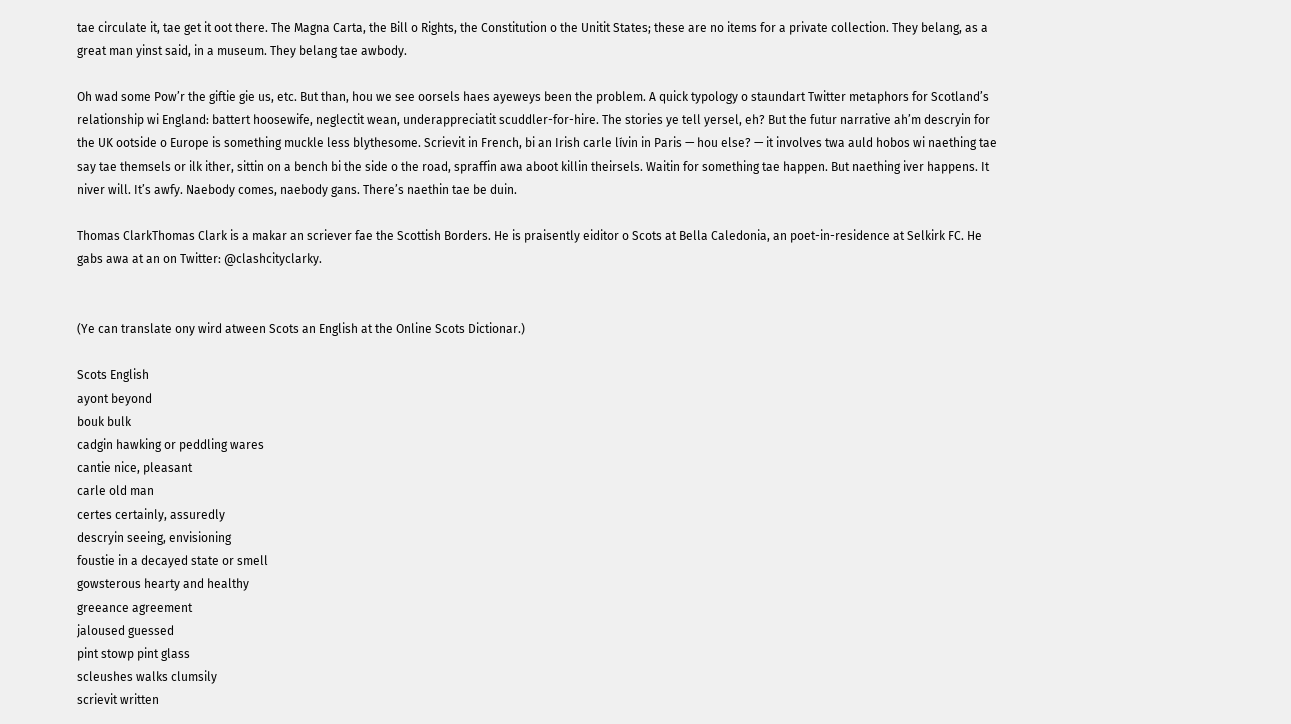tae circulate it, tae get it oot there. The Magna Carta, the Bill o Rights, the Constitution o the Unitit States; these are no items for a private collection. They belang, as a great man yinst said, in a museum. They belang tae awbody.

Oh wad some Pow’r the giftie gie us, etc. But than, hou we see oorsels haes ayeweys been the problem. A quick typology o staundart Twitter metaphors for Scotland’s relationship wi England: battert hoosewife, neglectit wean, underappreciatit scuddler-for-hire. The stories ye tell yersel, eh? But the futur narrative ah’m descryin for the UK ootside o Europe is something muckle less blythesome. Scrievit in French, bi an Irish carle lívin in Paris — hou else? — it involves twa auld hobos wi naething tae say tae themsels or ilk ither, sittin on a bench bi the side o the road, spraffin awa aboot killin theirsels. Waitin for something tae happen. But naething iver happens. It niver will. It’s awfy. Naebody comes, naebody gans. There’s naethin tae be duin.

Thomas ClarkThomas Clark is a makar an scriever fae the Scottish Borders. He is praisently eiditor o Scots at Bella Caledonia, an poet-in-residence at Selkirk FC. He gabs awa at an on Twitter: @clashcityclarky.


(Ye can translate ony wird atween Scots an English at the Online Scots Dictionar.)

Scots English
ayont beyond
bouk bulk
cadgin hawking or peddling wares
cantie nice, pleasant
carle old man
certes certainly, assuredly
descryin seeing, envisioning
foustie in a decayed state or smell
gowsterous hearty and healthy
greeance agreement
jaloused guessed
pint stowp pint glass
scleushes walks clumsily
scrievit written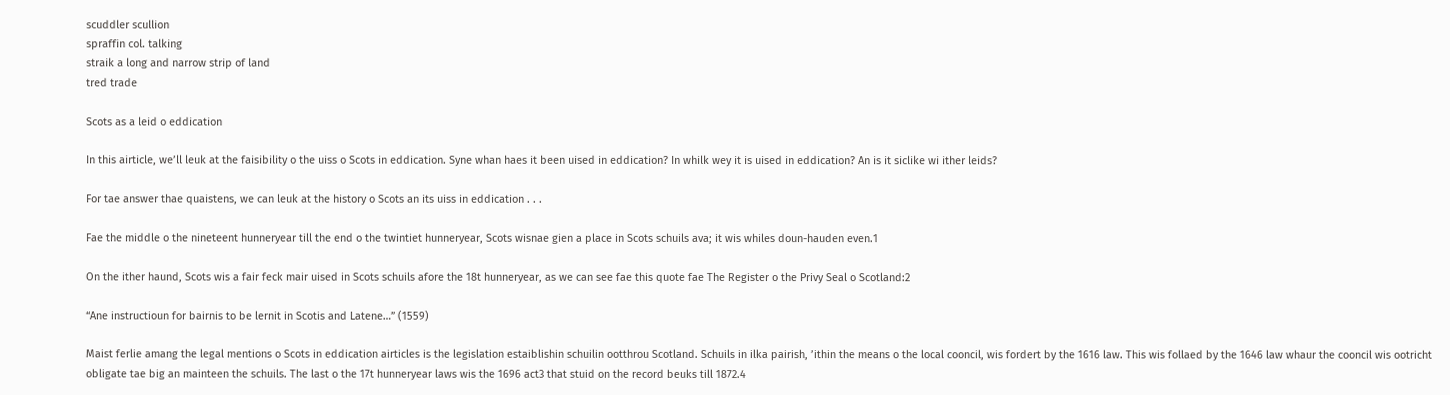scuddler scullion
spraffin col. talking
straik a long and narrow strip of land
tred trade

Scots as a leid o eddication

In this airticle, we’ll leuk at the faisibility o the uiss o Scots in eddication. Syne whan haes it been uised in eddication? In whilk wey it is uised in eddication? An is it siclike wi ither leids?

For tae answer thae quaistens, we can leuk at the history o Scots an its uiss in eddication . . .

Fae the middle o the nineteent hunneryear till the end o the twintiet hunneryear, Scots wisnae gien a place in Scots schuils ava; it wis whiles doun-hauden even.1

On the ither haund, Scots wis a fair feck mair uised in Scots schuils afore the 18t hunneryear, as we can see fae this quote fae The Register o the Privy Seal o Scotland:2

“Ane instructioun for bairnis to be lernit in Scotis and Latene…” (1559)

Maist ferlie amang the legal mentions o Scots in eddication airticles is the legislation estaiblishin schuilin ootthrou Scotland. Schuils in ilka pairish, ’ithin the means o the local cooncil, wis fordert by the 1616 law. This wis follaed by the 1646 law whaur the cooncil wis ootricht obligate tae big an mainteen the schuils. The last o the 17t hunneryear laws wis the 1696 act3 that stuid on the record beuks till 1872.4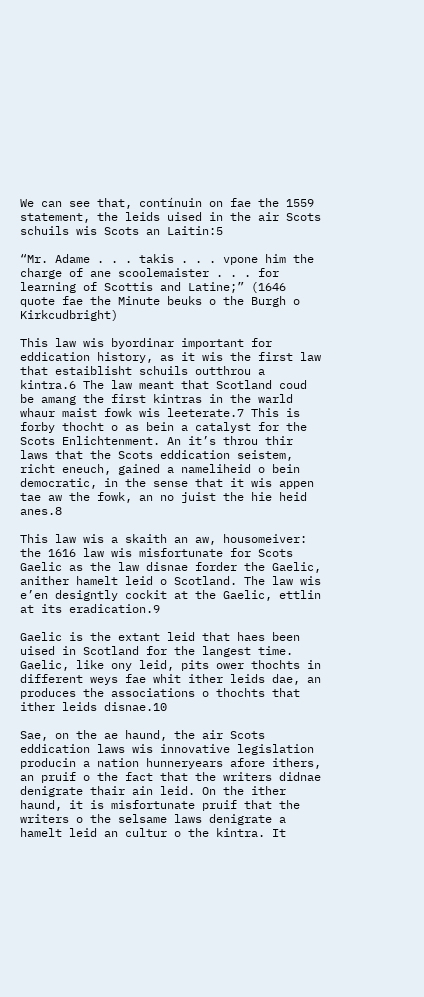We can see that, contínuin on fae the 1559 statement, the leids uised in the air Scots schuils wis Scots an Laitin:5

“Mr. Adame . . . takis . . . vpone him the charge of ane scoolemaister . . . for learning of Scottis and Latine;” (1646 quote fae the Minute beuks o the Burgh o Kirkcudbright)

This law wis byordinar important for eddication history, as it wis the first law that estaiblisht schuils outthrou a kintra.6 The law meant that Scotland coud be amang the first kintras in the warld whaur maist fowk wis leeterate.7 This is forby thocht o as bein a catalyst for the Scots Enlichtenment. An it’s throu thir laws that the Scots eddication seistem, richt eneuch, gained a nameliheid o bein democratic, in the sense that it wis appen tae aw the fowk, an no juist the hie heid anes.8

This law wis a skaith an aw, housomeiver: the 1616 law wis misfortunate for Scots Gaelic as the law disnae forder the Gaelic, anither hamelt leid o Scotland. The law wis e’en designtly cockit at the Gaelic, ettlin at its eradication.9

Gaelic is the extant leid that haes been uised in Scotland for the langest time. Gaelic, like ony leid, pits ower thochts in different weys fae whit ither leids dae, an produces the associations o thochts that ither leids disnae.10

Sae, on the ae haund, the air Scots eddication laws wis innovative legislation producin a nation hunneryears afore ithers, an pruif o the fact that the writers didnae denigrate thair ain leid. On the ither haund, it is misfortunate pruif that the writers o the selsame laws denigrate a hamelt leid an cultur o the kintra. It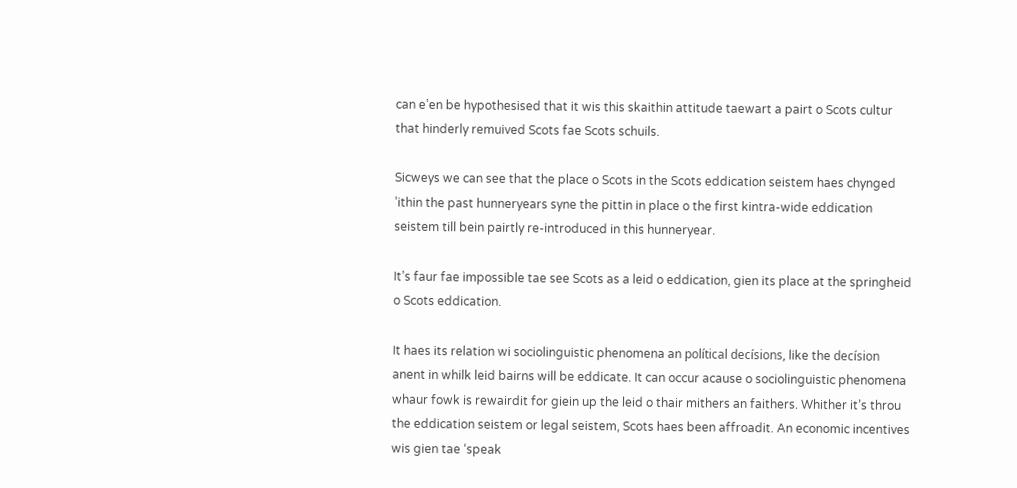can e’en be hypothesised that it wis this skaithin attitude taewart a pairt o Scots cultur that hinderly remuived Scots fae Scots schuils.

Sicweys we can see that the place o Scots in the Scots eddication seistem haes chynged ’ithin the past hunneryears syne the pittin in place o the first kintra-wide eddication seistem till bein pairtly re-introduced in this hunneryear.

It’s faur fae impossible tae see Scots as a leid o eddication, gien its place at the springheid o Scots eddication.

It haes its relation wi sociolinguistic phenomena an polítical decísions, like the decísion anent in whilk leid bairns will be eddicate. It can occur acause o sociolinguistic phenomena whaur fowk is rewairdit for giein up the leid o thair mithers an faithers. Whither it’s throu the eddication seistem or legal seistem, Scots haes been affroadit. An economic incentives wis gien tae ‘speak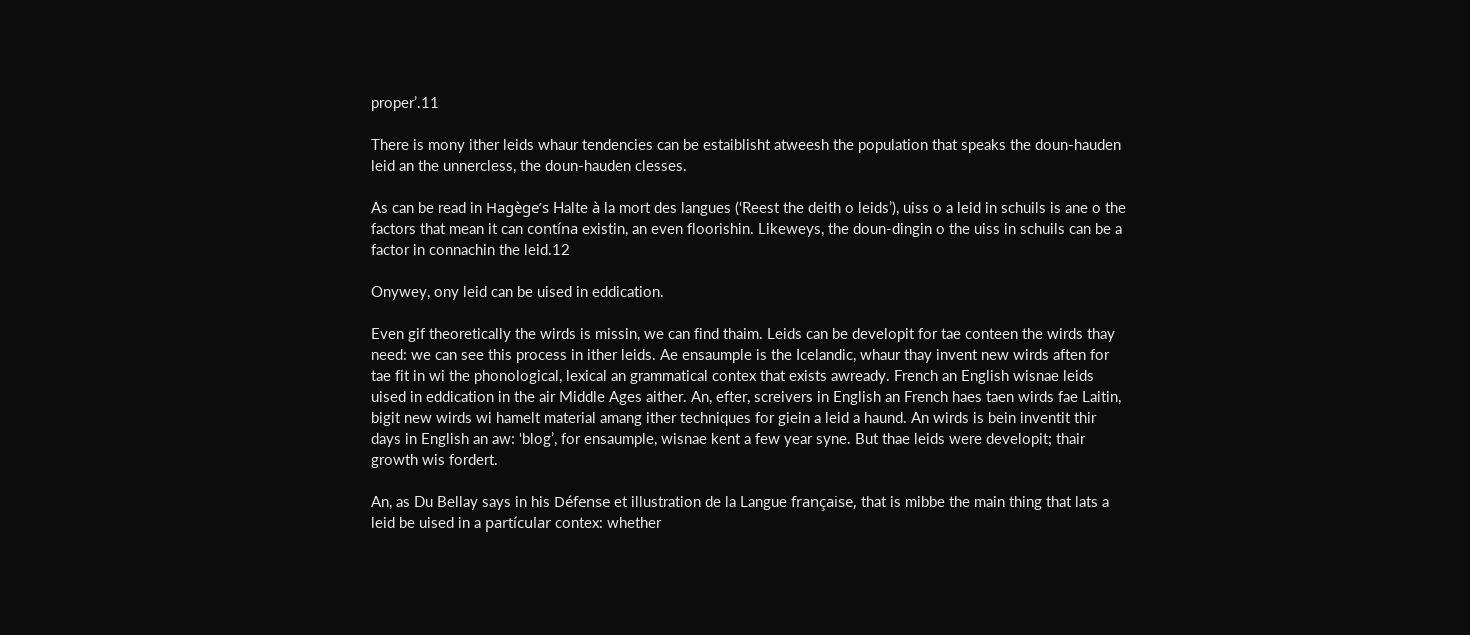proper’.11

There is mony ither leids whaur tendencies can be estaiblisht atweesh the population that speaks the doun-hauden leid an the unnercless, the doun-hauden clesses.

As can be read in Hagège’s Halte à la mort des langues (‘Reest the deith o leids’), uiss o a leid in schuils is ane o the factors that mean it can contína existin, an even floorishin. Likeweys, the doun-dingin o the uiss in schuils can be a factor in connachin the leid.12

Onywey, ony leid can be uised in eddication.

Even gif theoretically the wirds is missin, we can find thaim. Leids can be developit for tae conteen the wirds thay need: we can see this process in ither leids. Ae ensaumple is the Icelandic, whaur thay invent new wirds aften for tae fit in wi the phonological, lexical an grammatical contex that exists awready. French an English wisnae leids uised in eddication in the air Middle Ages aither. An, efter, screivers in English an French haes taen wirds fae Laitin, bigit new wirds wi hamelt material amang ither techniques for giein a leid a haund. An wirds is bein inventit thir days in English an aw: ‘blog’, for ensaumple, wisnae kent a few year syne. But thae leids were developit; thair growth wis fordert.

An, as Du Bellay says in his Défense et illustration de la Langue française, that is mibbe the main thing that lats a leid be uised in a partícular contex: whether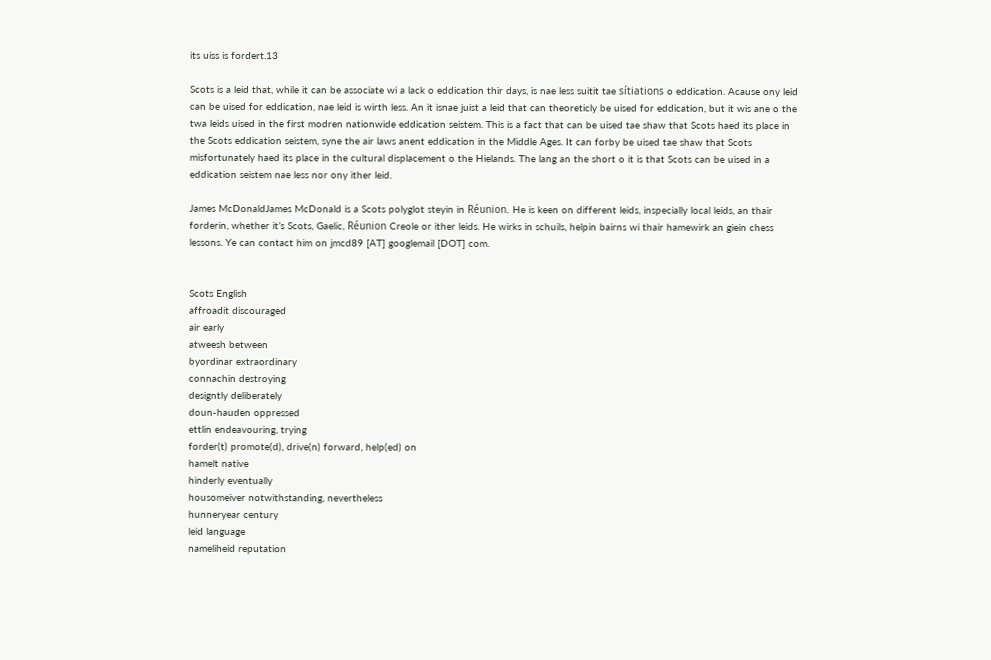its uiss is fordert.13

Scots is a leid that, while it can be associate wi a lack o eddication thir days, is nae less suitit tae sítiations o eddication. Acause ony leid can be uised for eddication, nae leid is wirth less. An it isnae juist a leid that can theoreticly be uised for eddication, but it wis ane o the twa leids uised in the first modren nationwide eddication seistem. This is a fact that can be uised tae shaw that Scots haed its place in the Scots eddication seistem, syne the air laws anent eddication in the Middle Ages. It can forby be uised tae shaw that Scots misfortunately haed its place in the cultural displacement o the Hielands. The lang an the short o it is that Scots can be uised in a eddication seistem nae less nor ony ither leid.

James McDonaldJames McDonald is a Scots polyglot steyin in Réunion. He is keen on different leids, inspecially local leids, an thair forderin, whether it’s Scots, Gaelic, Réunion Creole or ither leids. He wirks in schuils, helpin bairns wi thair hamewirk an giein chess lessons. Ye can contact him on jmcd89 [AT] googlemail [DOT] com.


Scots English
affroadit discouraged
air early
atweesh between
byordinar extraordinary
connachin destroying
designtly deliberately
doun-hauden oppressed
ettlin endeavouring, trying
forder(t) promote(d), drive(n) forward, help(ed) on
hamelt native
hinderly eventually
housomeiver notwithstanding, nevertheless
hunneryear century
leid language
nameliheid reputation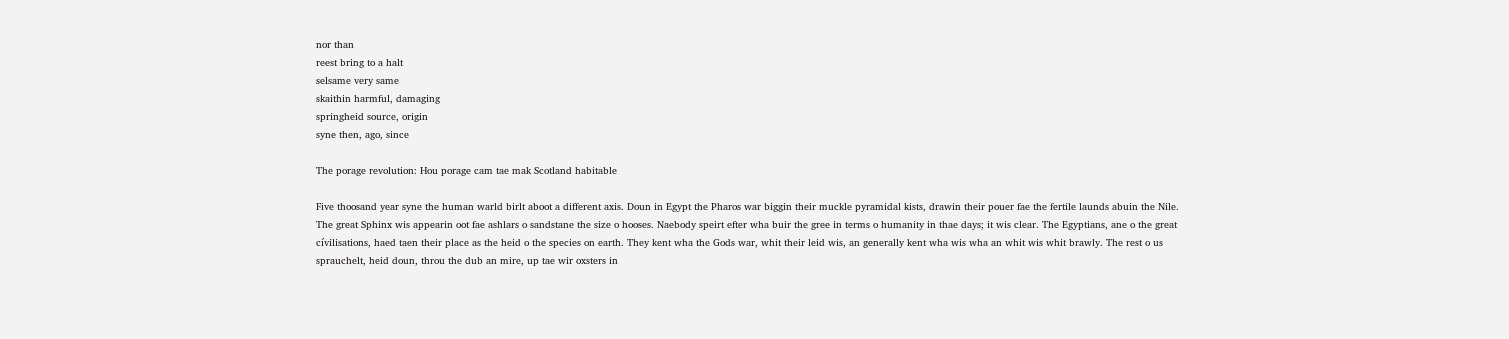nor than
reest bring to a halt
selsame very same
skaithin harmful, damaging
springheid source, origin
syne then, ago, since

The porage revolution: Hou porage cam tae mak Scotland habitable

Five thoosand year syne the human warld birlt aboot a different axis. Doun in Egypt the Pharos war biggin their muckle pyramidal kists, drawin their pouer fae the fertile launds abuin the Nile. The great Sphinx wis appearin oot fae ashlars o sandstane the size o hooses. Naebody speirt efter wha buir the gree in terms o humanity in thae days; it wis clear. The Egyptians, ane o the great cívilisations, haed taen their place as the heid o the species on earth. They kent wha the Gods war, whit their leid wis, an generally kent wha wis wha an whit wis whit brawly. The rest o us sprauchelt, heid doun, throu the dub an mire, up tae wir oxsters in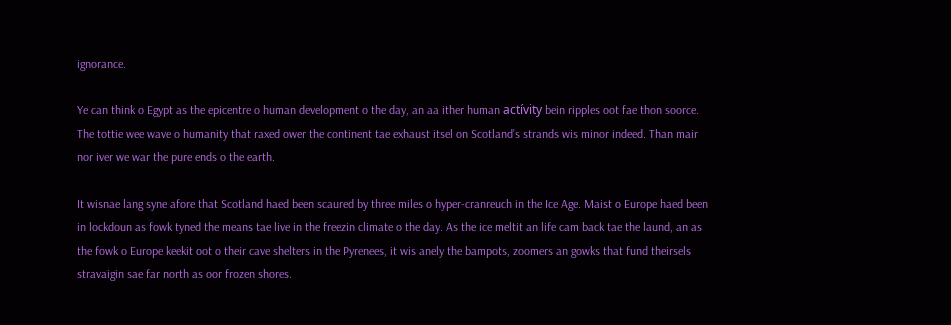ignorance.

Ye can think o Egypt as the epicentre o human development o the day, an aa ither human actívity bein ripples oot fae thon soorce. The tottie wee wave o humanity that raxed ower the continent tae exhaust itsel on Scotland’s strands wis minor indeed. Than mair nor iver we war the pure ends o the earth.

It wisnae lang syne afore that Scotland haed been scaured by three miles o hyper-cranreuch in the Ice Age. Maist o Europe haed been in lockdoun as fowk tyned the means tae live in the freezin climate o the day. As the ice meltit an life cam back tae the laund, an as the fowk o Europe keekit oot o their cave shelters in the Pyrenees, it wis anely the bampots, zoomers an gowks that fund theirsels stravaigin sae far north as oor frozen shores.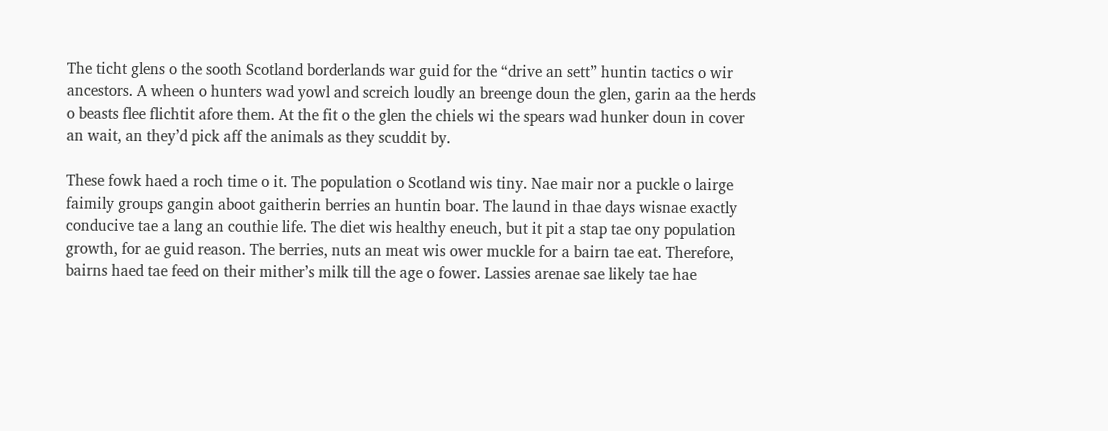The ticht glens o the sooth Scotland borderlands war guid for the “drive an sett” huntin tactics o wir ancestors. A wheen o hunters wad yowl and screich loudly an breenge doun the glen, garin aa the herds o beasts flee flichtit afore them. At the fit o the glen the chiels wi the spears wad hunker doun in cover an wait, an they’d pick aff the animals as they scuddit by.

These fowk haed a roch time o it. The population o Scotland wis tiny. Nae mair nor a puckle o lairge faimily groups gangin aboot gaitherin berries an huntin boar. The laund in thae days wisnae exactly conducive tae a lang an couthie life. The diet wis healthy eneuch, but it pit a stap tae ony population growth, for ae guid reason. The berries, nuts an meat wis ower muckle for a bairn tae eat. Therefore, bairns haed tae feed on their mither’s milk till the age o fower. Lassies arenae sae likely tae hae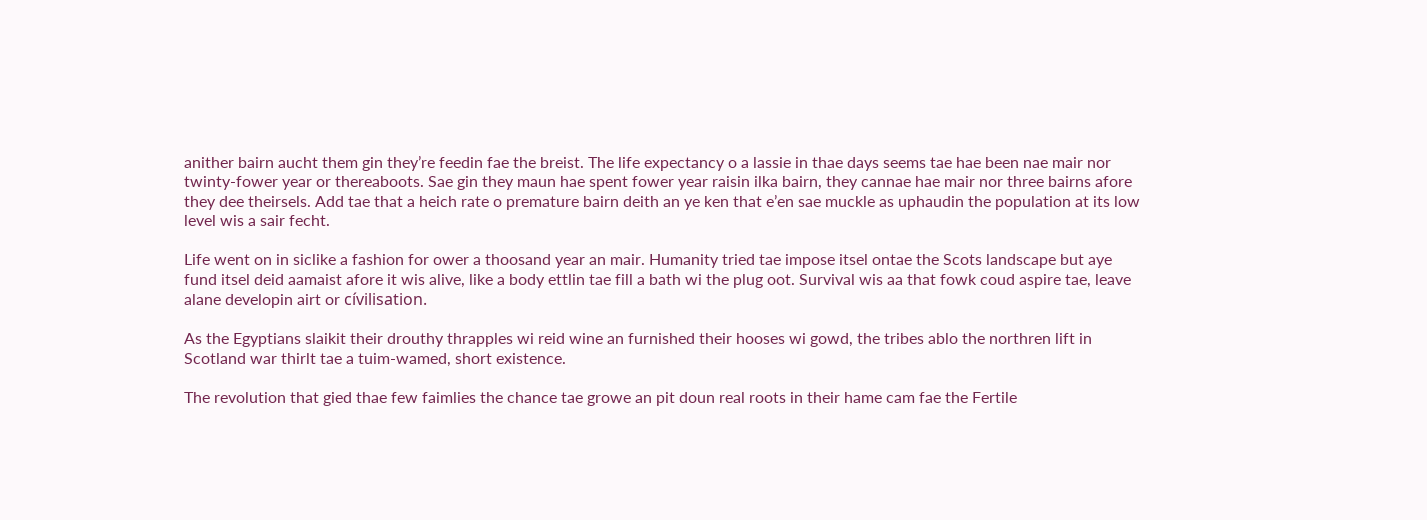anither bairn aucht them gin they’re feedin fae the breist. The life expectancy o a lassie in thae days seems tae hae been nae mair nor twinty-fower year or thereaboots. Sae gin they maun hae spent fower year raisin ilka bairn, they cannae hae mair nor three bairns afore they dee theirsels. Add tae that a heich rate o premature bairn deith an ye ken that e’en sae muckle as uphaudin the population at its low level wis a sair fecht.

Life went on in siclike a fashion for ower a thoosand year an mair. Humanity tried tae impose itsel ontae the Scots landscape but aye fund itsel deid aamaist afore it wis alive, like a body ettlin tae fill a bath wi the plug oot. Survival wis aa that fowk coud aspire tae, leave alane developin airt or cívilisation.

As the Egyptians slaikit their drouthy thrapples wi reid wine an furnished their hooses wi gowd, the tribes ablo the northren lift in Scotland war thirlt tae a tuim-wamed, short existence.

The revolution that gied thae few faimlies the chance tae growe an pit doun real roots in their hame cam fae the Fertile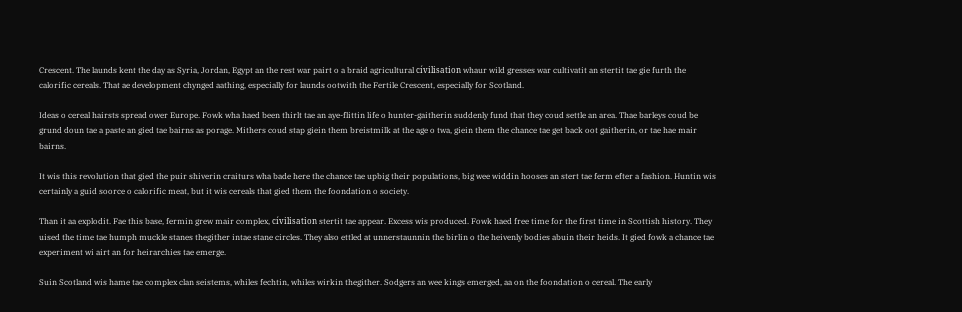Crescent. The launds kent the day as Syria, Jordan, Egypt an the rest war pairt o a braid agricultural cívilisation whaur wild gresses war cultivatit an stertit tae gie furth the calorific cereals. That ae development chynged aathing, especially for launds ootwith the Fertile Crescent, especially for Scotland.

Ideas o cereal hairsts spread ower Europe. Fowk wha haed been thirlt tae an aye-flittin life o hunter-gaitherin suddenly fund that they coud settle an area. Thae barleys coud be grund doun tae a paste an gied tae bairns as porage. Mithers coud stap giein them breistmilk at the age o twa, giein them the chance tae get back oot gaitherin, or tae hae mair bairns.

It wis this revolution that gied the puir shiverin craiturs wha bade here the chance tae upbig their populations, big wee widdin hooses an stert tae ferm efter a fashion. Huntin wis certainly a guid soorce o calorific meat, but it wis cereals that gied them the foondation o society.

Than it aa explodit. Fae this base, fermin grew mair complex, cívilisation stertit tae appear. Excess wis produced. Fowk haed free time for the first time in Scottish history. They uised the time tae humph muckle stanes thegither intae stane circles. They also ettled at unnerstaunnin the birlin o the heivenly bodies abuin their heids. It gied fowk a chance tae experiment wi airt an for heirarchies tae emerge.

Suin Scotland wis hame tae complex clan seistems, whiles fechtin, whiles wirkin thegither. Sodgers an wee kings emerged, aa on the foondation o cereal. The early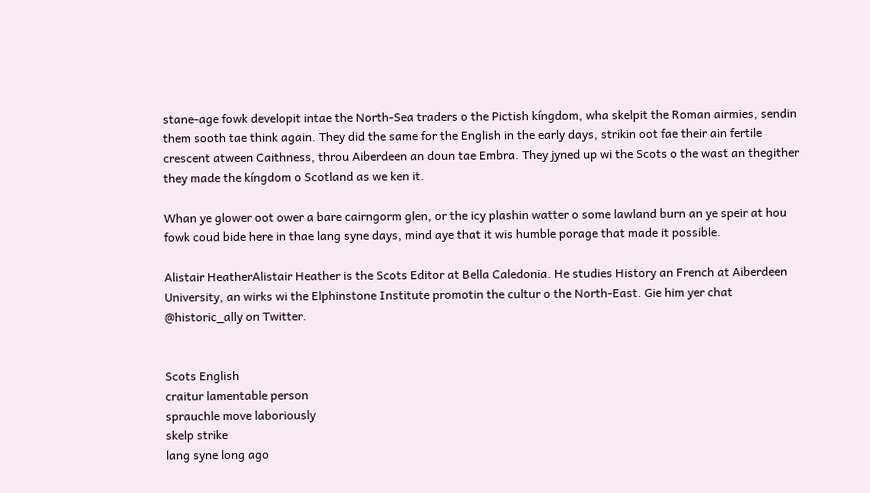stane-age fowk developit intae the North-Sea traders o the Pictish kíngdom, wha skelpit the Roman airmies, sendin them sooth tae think again. They did the same for the English in the early days, strikin oot fae their ain fertile crescent atween Caithness, throu Aiberdeen an doun tae Embra. They jyned up wi the Scots o the wast an thegither they made the kíngdom o Scotland as we ken it.

Whan ye glower oot ower a bare cairngorm glen, or the icy plashin watter o some lawland burn an ye speir at hou fowk coud bide here in thae lang syne days, mind aye that it wis humble porage that made it possible.

Alistair HeatherAlistair Heather is the Scots Editor at Bella Caledonia. He studies History an French at Aiberdeen University, an wirks wi the Elphinstone Institute promotin the cultur o the North-East. Gie him yer chat @historic_ally on Twitter.


Scots English
craitur lamentable person
sprauchle move laboriously
skelp strike
lang syne long ago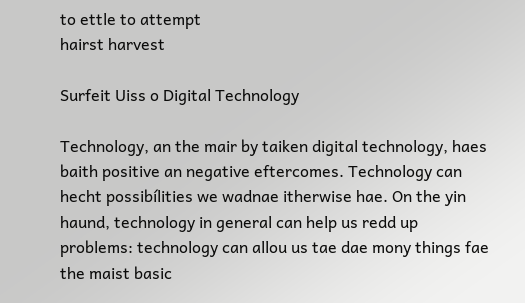to ettle to attempt
hairst harvest

Surfeit Uiss o Digital Technology

Technology, an the mair by taiken digital technology, haes baith positive an negative eftercomes. Technology can hecht possibílities we wadnae itherwise hae. On the yin haund, technology in general can help us redd up problems: technology can allou us tae dae mony things fae the maist basic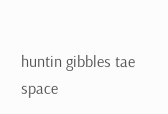huntin gibbles tae space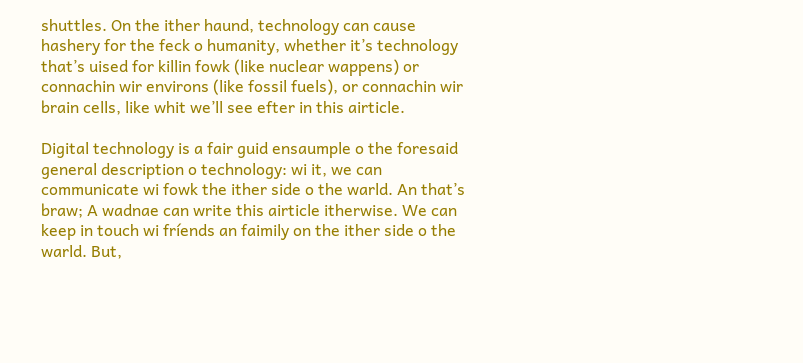shuttles. On the ither haund, technology can cause hashery for the feck o humanity, whether it’s technology that’s uised for killin fowk (like nuclear wappens) or connachin wir environs (like fossil fuels), or connachin wir brain cells, like whit we’ll see efter in this airticle.

Digital technology is a fair guid ensaumple o the foresaid general description o technology: wi it, we can communicate wi fowk the ither side o the warld. An that’s braw; A wadnae can write this airticle itherwise. We can keep in touch wi fríends an faimily on the ither side o the warld. But,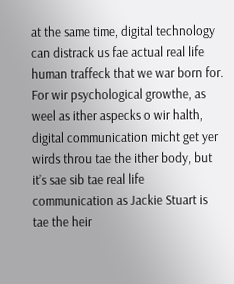at the same time, digital technology can distrack us fae actual real life human traffeck that we war born for. For wir psychological growthe, as weel as ither aspecks o wir halth, digital communication micht get yer wirds throu tae the ither body, but it’s sae sib tae real life communication as Jackie Stuart is tae the heir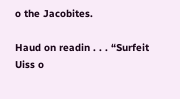o the Jacobites.

Haud on readin . . . “Surfeit Uiss o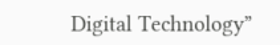Digital Technology”